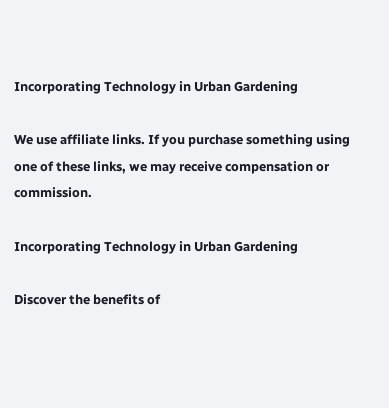Incorporating Technology in Urban Gardening

We use affiliate links. If you purchase something using one of these links, we may receive compensation or commission.

Incorporating Technology in Urban Gardening

Discover the benefits of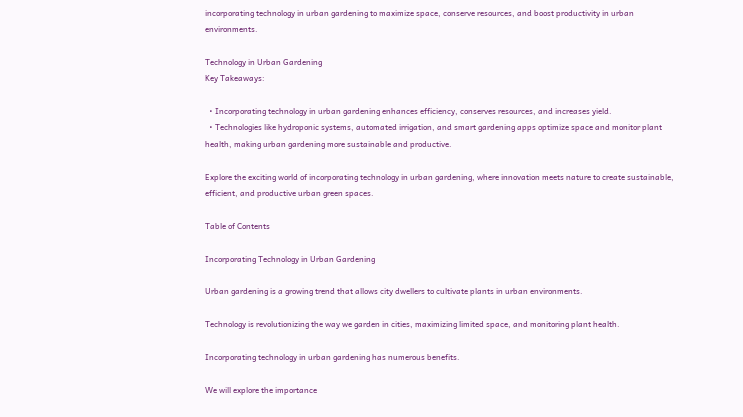incorporating technology in urban gardening to maximize space, conserve resources, and boost productivity in urban environments.

Technology in Urban Gardening
Key Takeaways:

  • Incorporating technology in urban gardening enhances efficiency, conserves resources, and increases yield.
  • Technologies like hydroponic systems, automated irrigation, and smart gardening apps optimize space and monitor plant health, making urban gardening more sustainable and productive.

Explore the exciting world of incorporating technology in urban gardening, where innovation meets nature to create sustainable, efficient, and productive urban green spaces.

Table of Contents

Incorporating Technology in Urban Gardening

Urban gardening is a growing trend that allows city dwellers to cultivate plants in urban environments.

Technology is revolutionizing the way we garden in cities, maximizing limited space, and monitoring plant health.

Incorporating technology in urban gardening has numerous benefits.

We will explore the importance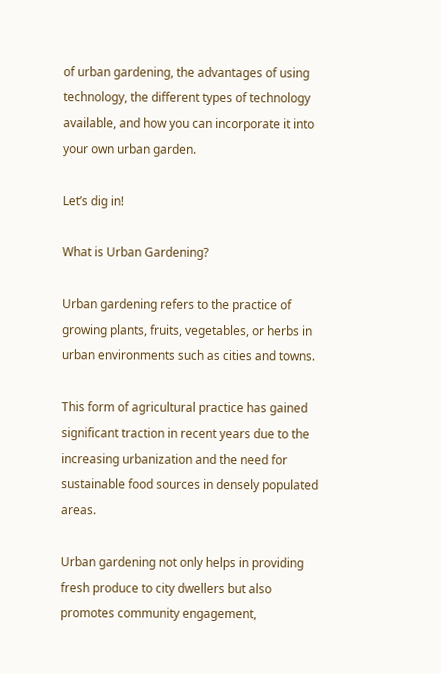of urban gardening, the advantages of using technology, the different types of technology available, and how you can incorporate it into your own urban garden.

Let’s dig in!

What is Urban Gardening?

Urban gardening refers to the practice of growing plants, fruits, vegetables, or herbs in urban environments such as cities and towns.

This form of agricultural practice has gained significant traction in recent years due to the increasing urbanization and the need for sustainable food sources in densely populated areas.

Urban gardening not only helps in providing fresh produce to city dwellers but also promotes community engagement,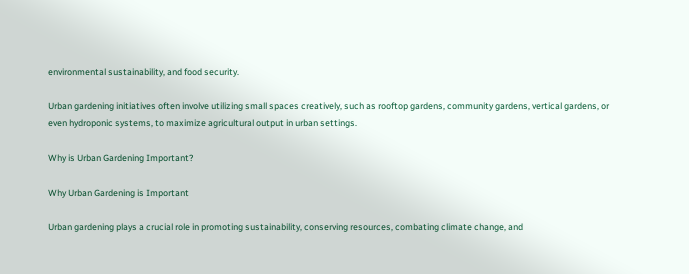environmental sustainability, and food security.

Urban gardening initiatives often involve utilizing small spaces creatively, such as rooftop gardens, community gardens, vertical gardens, or even hydroponic systems, to maximize agricultural output in urban settings.

Why is Urban Gardening Important?

Why Urban Gardening is Important

Urban gardening plays a crucial role in promoting sustainability, conserving resources, combating climate change, and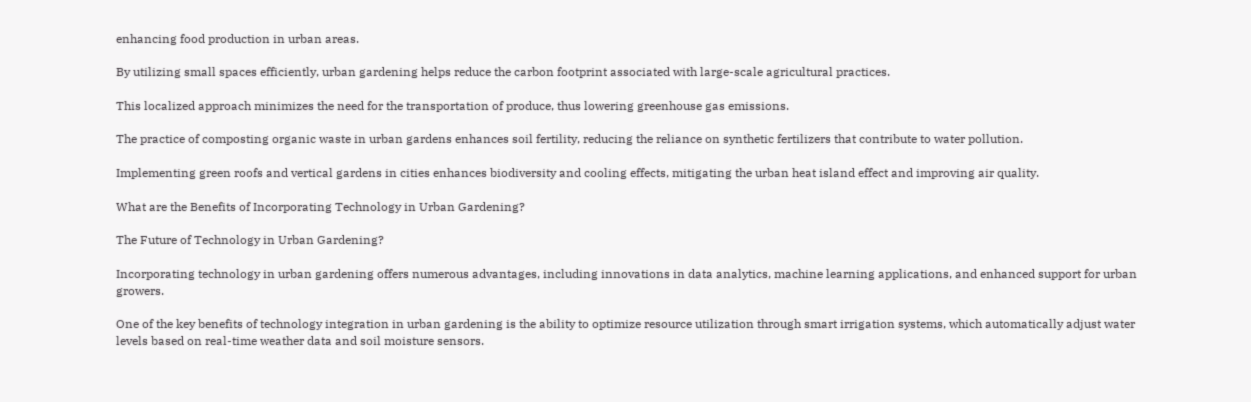enhancing food production in urban areas.

By utilizing small spaces efficiently, urban gardening helps reduce the carbon footprint associated with large-scale agricultural practices.

This localized approach minimizes the need for the transportation of produce, thus lowering greenhouse gas emissions.

The practice of composting organic waste in urban gardens enhances soil fertility, reducing the reliance on synthetic fertilizers that contribute to water pollution.

Implementing green roofs and vertical gardens in cities enhances biodiversity and cooling effects, mitigating the urban heat island effect and improving air quality.

What are the Benefits of Incorporating Technology in Urban Gardening?

The Future of Technology in Urban Gardening?

Incorporating technology in urban gardening offers numerous advantages, including innovations in data analytics, machine learning applications, and enhanced support for urban growers.

One of the key benefits of technology integration in urban gardening is the ability to optimize resource utilization through smart irrigation systems, which automatically adjust water levels based on real-time weather data and soil moisture sensors.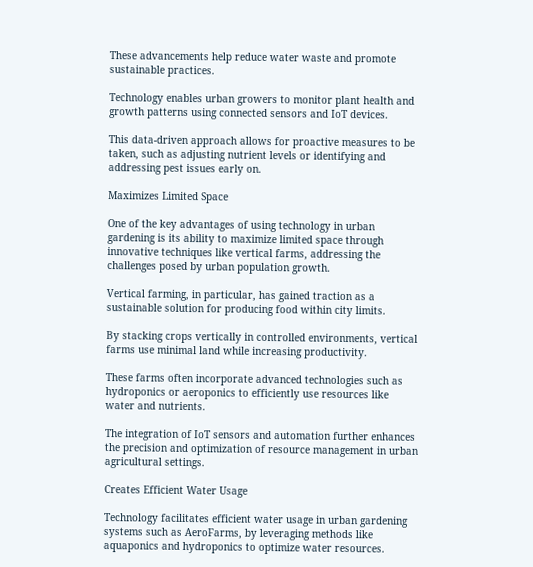These advancements help reduce water waste and promote sustainable practices.

Technology enables urban growers to monitor plant health and growth patterns using connected sensors and IoT devices.

This data-driven approach allows for proactive measures to be taken, such as adjusting nutrient levels or identifying and addressing pest issues early on.

Maximizes Limited Space

One of the key advantages of using technology in urban gardening is its ability to maximize limited space through innovative techniques like vertical farms, addressing the challenges posed by urban population growth.

Vertical farming, in particular, has gained traction as a sustainable solution for producing food within city limits.

By stacking crops vertically in controlled environments, vertical farms use minimal land while increasing productivity.

These farms often incorporate advanced technologies such as hydroponics or aeroponics to efficiently use resources like water and nutrients.

The integration of IoT sensors and automation further enhances the precision and optimization of resource management in urban agricultural settings.

Creates Efficient Water Usage

Technology facilitates efficient water usage in urban gardening systems such as AeroFarms, by leveraging methods like aquaponics and hydroponics to optimize water resources.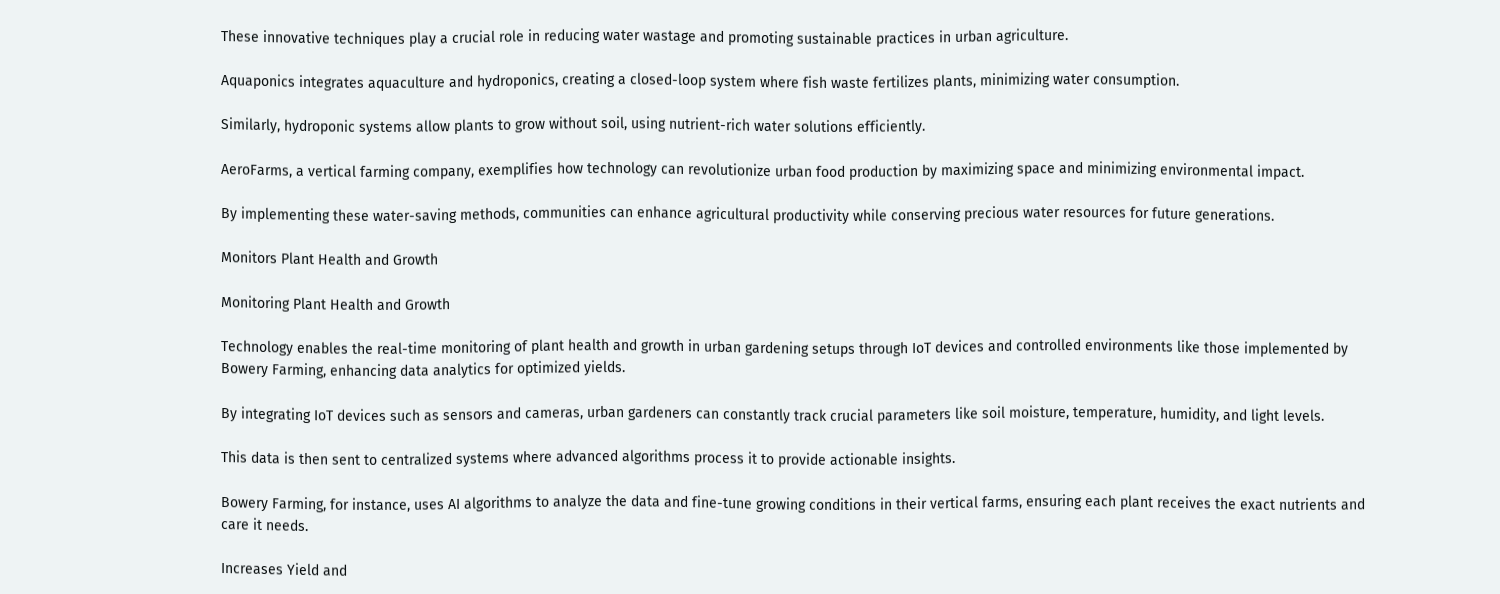These innovative techniques play a crucial role in reducing water wastage and promoting sustainable practices in urban agriculture.

Aquaponics integrates aquaculture and hydroponics, creating a closed-loop system where fish waste fertilizes plants, minimizing water consumption.

Similarly, hydroponic systems allow plants to grow without soil, using nutrient-rich water solutions efficiently.

AeroFarms, a vertical farming company, exemplifies how technology can revolutionize urban food production by maximizing space and minimizing environmental impact.

By implementing these water-saving methods, communities can enhance agricultural productivity while conserving precious water resources for future generations.

Monitors Plant Health and Growth

Monitoring Plant Health and Growth

Technology enables the real-time monitoring of plant health and growth in urban gardening setups through IoT devices and controlled environments like those implemented by Bowery Farming, enhancing data analytics for optimized yields.

By integrating IoT devices such as sensors and cameras, urban gardeners can constantly track crucial parameters like soil moisture, temperature, humidity, and light levels.

This data is then sent to centralized systems where advanced algorithms process it to provide actionable insights.

Bowery Farming, for instance, uses AI algorithms to analyze the data and fine-tune growing conditions in their vertical farms, ensuring each plant receives the exact nutrients and care it needs.

Increases Yield and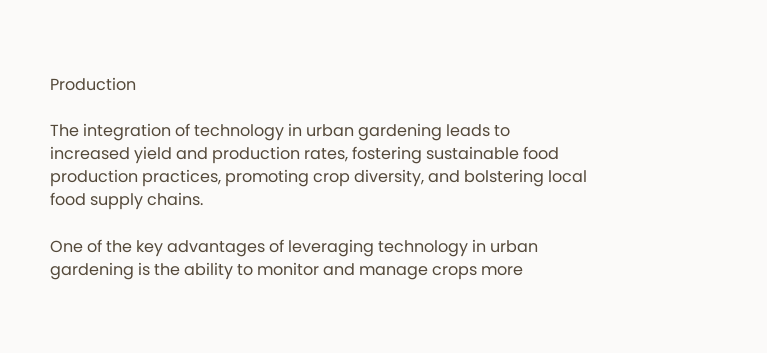Production

The integration of technology in urban gardening leads to increased yield and production rates, fostering sustainable food production practices, promoting crop diversity, and bolstering local food supply chains.

One of the key advantages of leveraging technology in urban gardening is the ability to monitor and manage crops more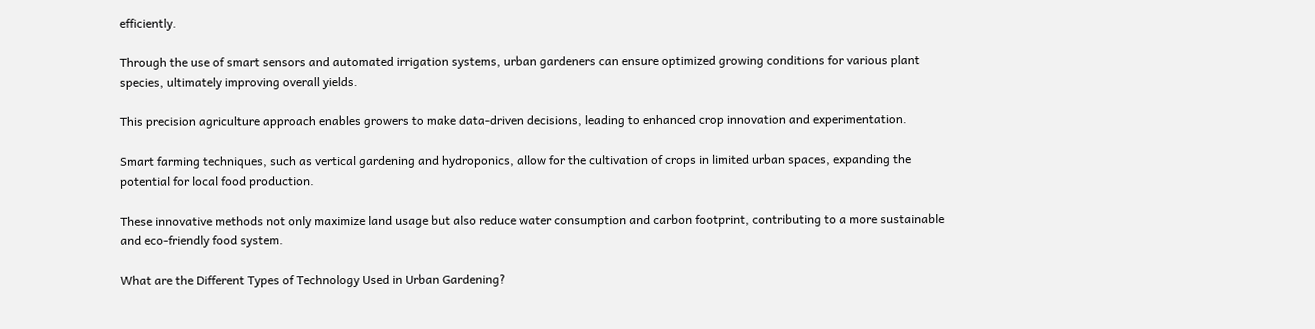efficiently.

Through the use of smart sensors and automated irrigation systems, urban gardeners can ensure optimized growing conditions for various plant species, ultimately improving overall yields.

This precision agriculture approach enables growers to make data-driven decisions, leading to enhanced crop innovation and experimentation.

Smart farming techniques, such as vertical gardening and hydroponics, allow for the cultivation of crops in limited urban spaces, expanding the potential for local food production.

These innovative methods not only maximize land usage but also reduce water consumption and carbon footprint, contributing to a more sustainable and eco-friendly food system.

What are the Different Types of Technology Used in Urban Gardening?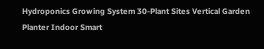Hydroponics Growing System 30-Plant Sites Vertical Garden Planter Indoor Smart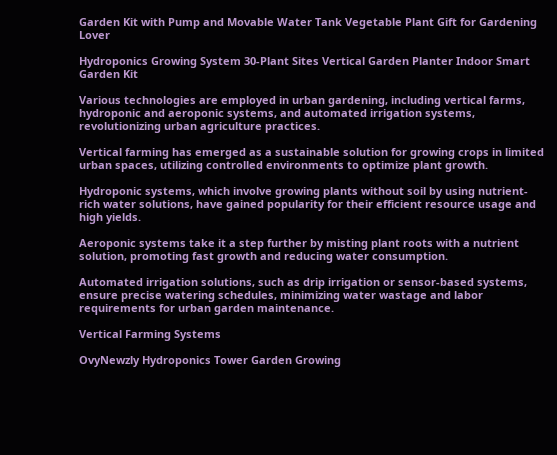Garden Kit with Pump and Movable Water Tank Vegetable Plant Gift for Gardening Lover

Hydroponics Growing System 30-Plant Sites Vertical Garden Planter Indoor Smart Garden Kit

Various technologies are employed in urban gardening, including vertical farms, hydroponic and aeroponic systems, and automated irrigation systems, revolutionizing urban agriculture practices.

Vertical farming has emerged as a sustainable solution for growing crops in limited urban spaces, utilizing controlled environments to optimize plant growth.

Hydroponic systems, which involve growing plants without soil by using nutrient-rich water solutions, have gained popularity for their efficient resource usage and high yields.

Aeroponic systems take it a step further by misting plant roots with a nutrient solution, promoting fast growth and reducing water consumption.

Automated irrigation solutions, such as drip irrigation or sensor-based systems, ensure precise watering schedules, minimizing water wastage and labor requirements for urban garden maintenance.

Vertical Farming Systems

OvyNewzly Hydroponics Tower Garden Growing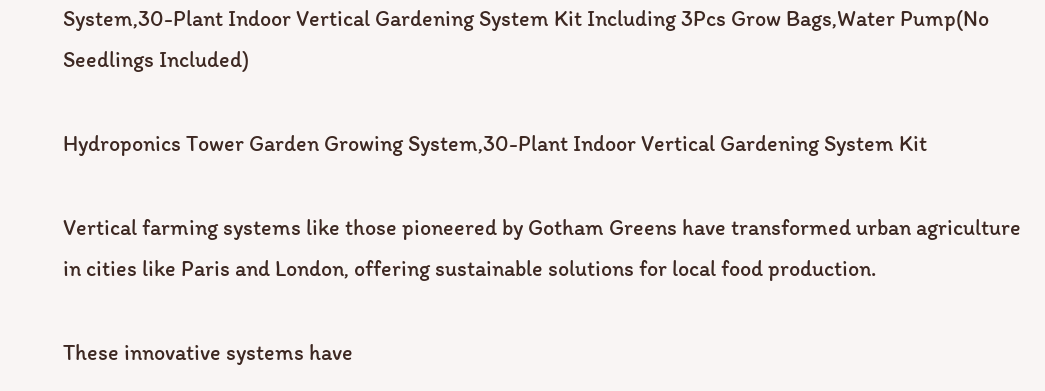System,30-Plant Indoor Vertical Gardening System Kit Including 3Pcs Grow Bags,Water Pump(No Seedlings Included)

Hydroponics Tower Garden Growing System,30-Plant Indoor Vertical Gardening System Kit

Vertical farming systems like those pioneered by Gotham Greens have transformed urban agriculture in cities like Paris and London, offering sustainable solutions for local food production.

These innovative systems have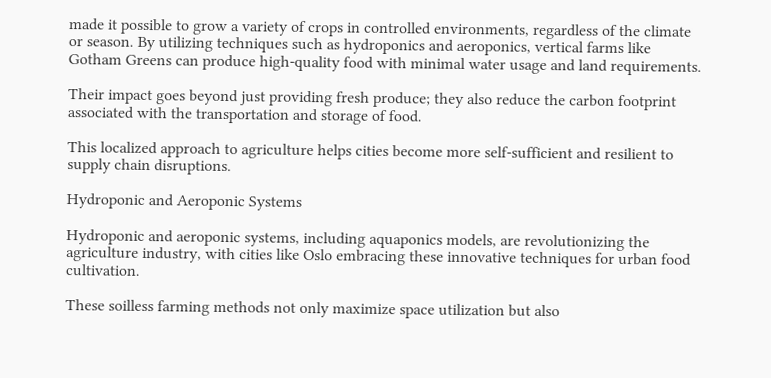made it possible to grow a variety of crops in controlled environments, regardless of the climate or season. By utilizing techniques such as hydroponics and aeroponics, vertical farms like Gotham Greens can produce high-quality food with minimal water usage and land requirements.

Their impact goes beyond just providing fresh produce; they also reduce the carbon footprint associated with the transportation and storage of food.

This localized approach to agriculture helps cities become more self-sufficient and resilient to supply chain disruptions.

Hydroponic and Aeroponic Systems

Hydroponic and aeroponic systems, including aquaponics models, are revolutionizing the agriculture industry, with cities like Oslo embracing these innovative techniques for urban food cultivation.

These soilless farming methods not only maximize space utilization but also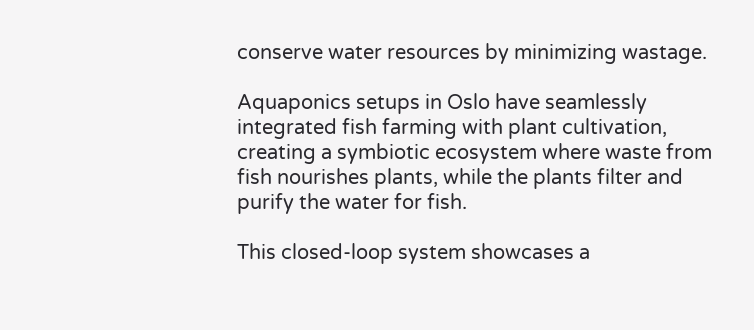conserve water resources by minimizing wastage.

Aquaponics setups in Oslo have seamlessly integrated fish farming with plant cultivation, creating a symbiotic ecosystem where waste from fish nourishes plants, while the plants filter and purify the water for fish.

This closed-loop system showcases a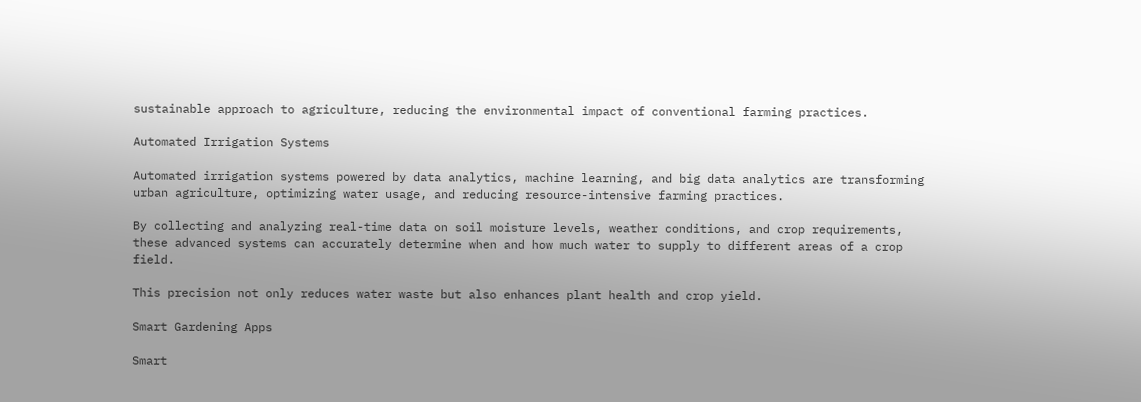sustainable approach to agriculture, reducing the environmental impact of conventional farming practices.

Automated Irrigation Systems

Automated irrigation systems powered by data analytics, machine learning, and big data analytics are transforming urban agriculture, optimizing water usage, and reducing resource-intensive farming practices.

By collecting and analyzing real-time data on soil moisture levels, weather conditions, and crop requirements, these advanced systems can accurately determine when and how much water to supply to different areas of a crop field.

This precision not only reduces water waste but also enhances plant health and crop yield.

Smart Gardening Apps

Smart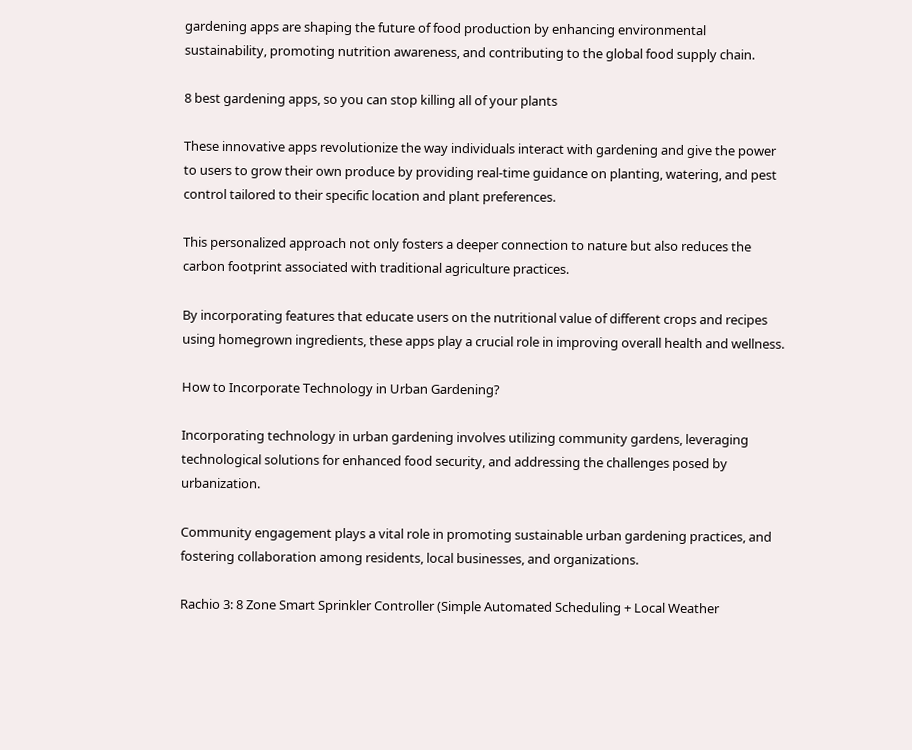gardening apps are shaping the future of food production by enhancing environmental sustainability, promoting nutrition awareness, and contributing to the global food supply chain.

8 best gardening apps, so you can stop killing all of your plants

These innovative apps revolutionize the way individuals interact with gardening and give the power to users to grow their own produce by providing real-time guidance on planting, watering, and pest control tailored to their specific location and plant preferences.

This personalized approach not only fosters a deeper connection to nature but also reduces the carbon footprint associated with traditional agriculture practices.

By incorporating features that educate users on the nutritional value of different crops and recipes using homegrown ingredients, these apps play a crucial role in improving overall health and wellness.

How to Incorporate Technology in Urban Gardening?

Incorporating technology in urban gardening involves utilizing community gardens, leveraging technological solutions for enhanced food security, and addressing the challenges posed by urbanization.

Community engagement plays a vital role in promoting sustainable urban gardening practices, and fostering collaboration among residents, local businesses, and organizations.

Rachio 3: 8 Zone Smart Sprinkler Controller (Simple Automated Scheduling + Local Weather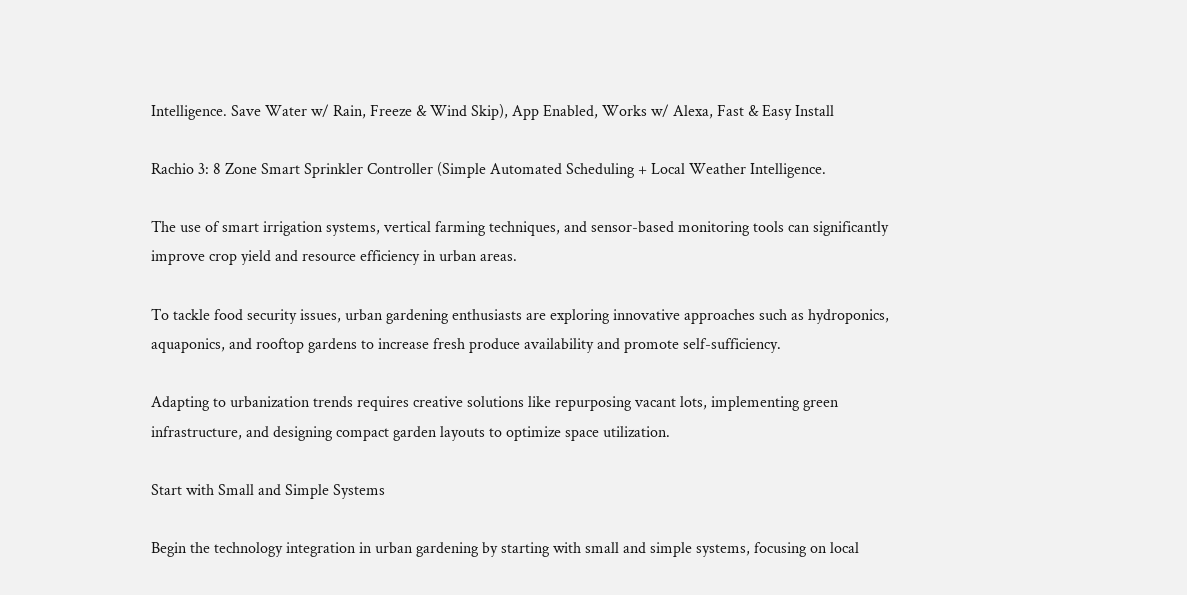Intelligence. Save Water w/ Rain, Freeze & Wind Skip), App Enabled, Works w/ Alexa, Fast & Easy Install

Rachio 3: 8 Zone Smart Sprinkler Controller (Simple Automated Scheduling + Local Weather Intelligence.

The use of smart irrigation systems, vertical farming techniques, and sensor-based monitoring tools can significantly improve crop yield and resource efficiency in urban areas.

To tackle food security issues, urban gardening enthusiasts are exploring innovative approaches such as hydroponics, aquaponics, and rooftop gardens to increase fresh produce availability and promote self-sufficiency.

Adapting to urbanization trends requires creative solutions like repurposing vacant lots, implementing green infrastructure, and designing compact garden layouts to optimize space utilization.

Start with Small and Simple Systems

Begin the technology integration in urban gardening by starting with small and simple systems, focusing on local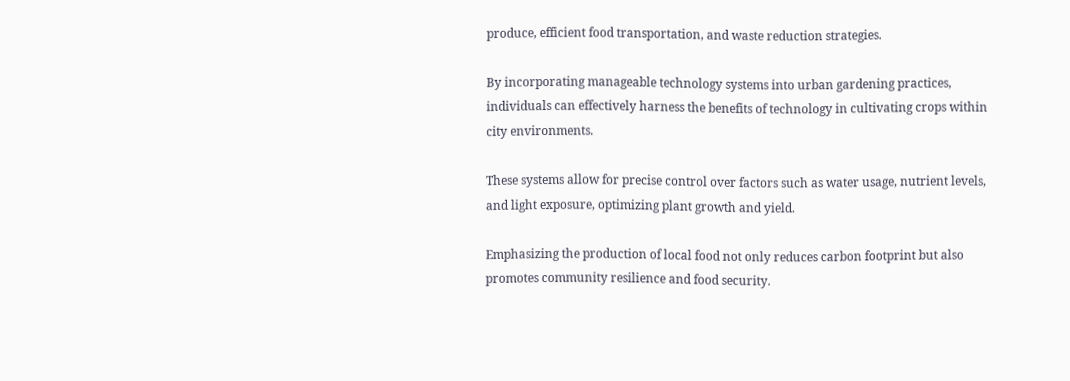produce, efficient food transportation, and waste reduction strategies.

By incorporating manageable technology systems into urban gardening practices, individuals can effectively harness the benefits of technology in cultivating crops within city environments.

These systems allow for precise control over factors such as water usage, nutrient levels, and light exposure, optimizing plant growth and yield.

Emphasizing the production of local food not only reduces carbon footprint but also promotes community resilience and food security.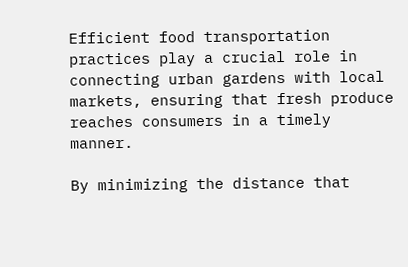Efficient food transportation practices play a crucial role in connecting urban gardens with local markets, ensuring that fresh produce reaches consumers in a timely manner.

By minimizing the distance that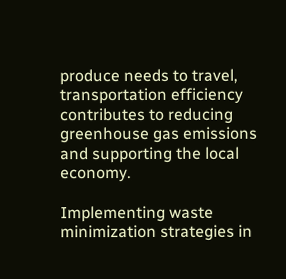produce needs to travel, transportation efficiency contributes to reducing greenhouse gas emissions and supporting the local economy.

Implementing waste minimization strategies in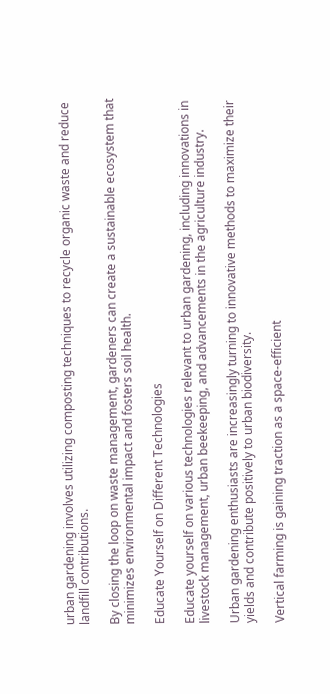urban gardening involves utilizing composting techniques to recycle organic waste and reduce landfill contributions.

By closing the loop on waste management, gardeners can create a sustainable ecosystem that minimizes environmental impact and fosters soil health.

Educate Yourself on Different Technologies

Educate yourself on various technologies relevant to urban gardening, including innovations in livestock management, urban beekeeping, and advancements in the agriculture industry.

Urban gardening enthusiasts are increasingly turning to innovative methods to maximize their yields and contribute positively to urban biodiversity.

Vertical farming is gaining traction as a space-efficient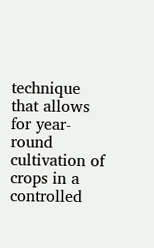technique that allows for year-round cultivation of crops in a controlled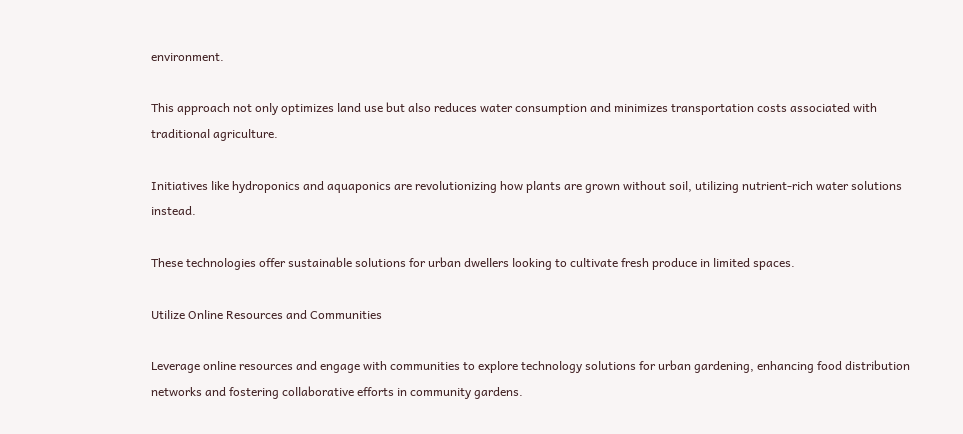environment.

This approach not only optimizes land use but also reduces water consumption and minimizes transportation costs associated with traditional agriculture.

Initiatives like hydroponics and aquaponics are revolutionizing how plants are grown without soil, utilizing nutrient-rich water solutions instead.

These technologies offer sustainable solutions for urban dwellers looking to cultivate fresh produce in limited spaces.

Utilize Online Resources and Communities

Leverage online resources and engage with communities to explore technology solutions for urban gardening, enhancing food distribution networks and fostering collaborative efforts in community gardens.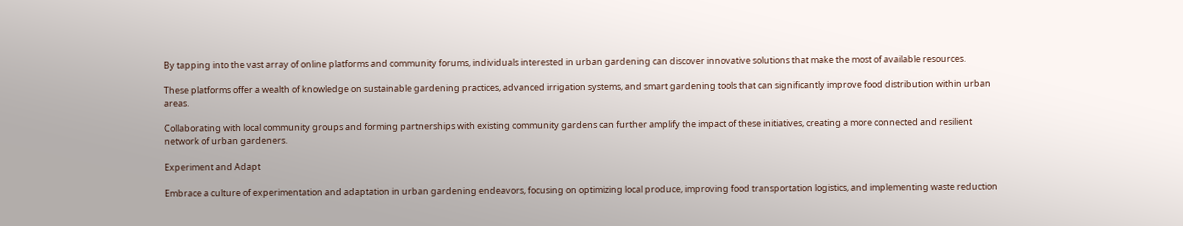By tapping into the vast array of online platforms and community forums, individuals interested in urban gardening can discover innovative solutions that make the most of available resources.

These platforms offer a wealth of knowledge on sustainable gardening practices, advanced irrigation systems, and smart gardening tools that can significantly improve food distribution within urban areas.

Collaborating with local community groups and forming partnerships with existing community gardens can further amplify the impact of these initiatives, creating a more connected and resilient network of urban gardeners.

Experiment and Adapt

Embrace a culture of experimentation and adaptation in urban gardening endeavors, focusing on optimizing local produce, improving food transportation logistics, and implementing waste reduction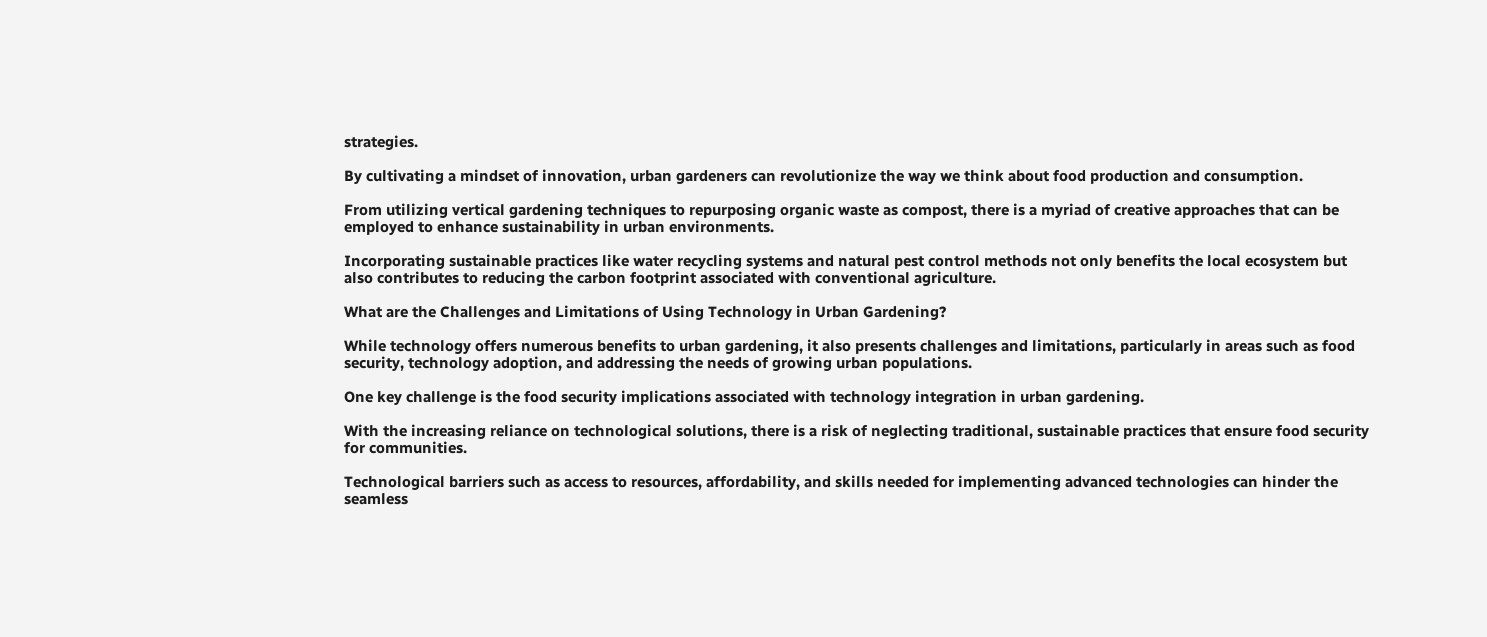strategies.

By cultivating a mindset of innovation, urban gardeners can revolutionize the way we think about food production and consumption.

From utilizing vertical gardening techniques to repurposing organic waste as compost, there is a myriad of creative approaches that can be employed to enhance sustainability in urban environments.

Incorporating sustainable practices like water recycling systems and natural pest control methods not only benefits the local ecosystem but also contributes to reducing the carbon footprint associated with conventional agriculture.

What are the Challenges and Limitations of Using Technology in Urban Gardening?

While technology offers numerous benefits to urban gardening, it also presents challenges and limitations, particularly in areas such as food security, technology adoption, and addressing the needs of growing urban populations.

One key challenge is the food security implications associated with technology integration in urban gardening.

With the increasing reliance on technological solutions, there is a risk of neglecting traditional, sustainable practices that ensure food security for communities.

Technological barriers such as access to resources, affordability, and skills needed for implementing advanced technologies can hinder the seamless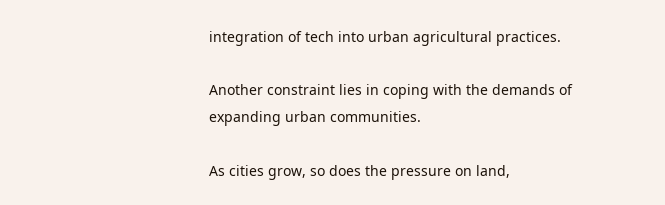integration of tech into urban agricultural practices.

Another constraint lies in coping with the demands of expanding urban communities.

As cities grow, so does the pressure on land,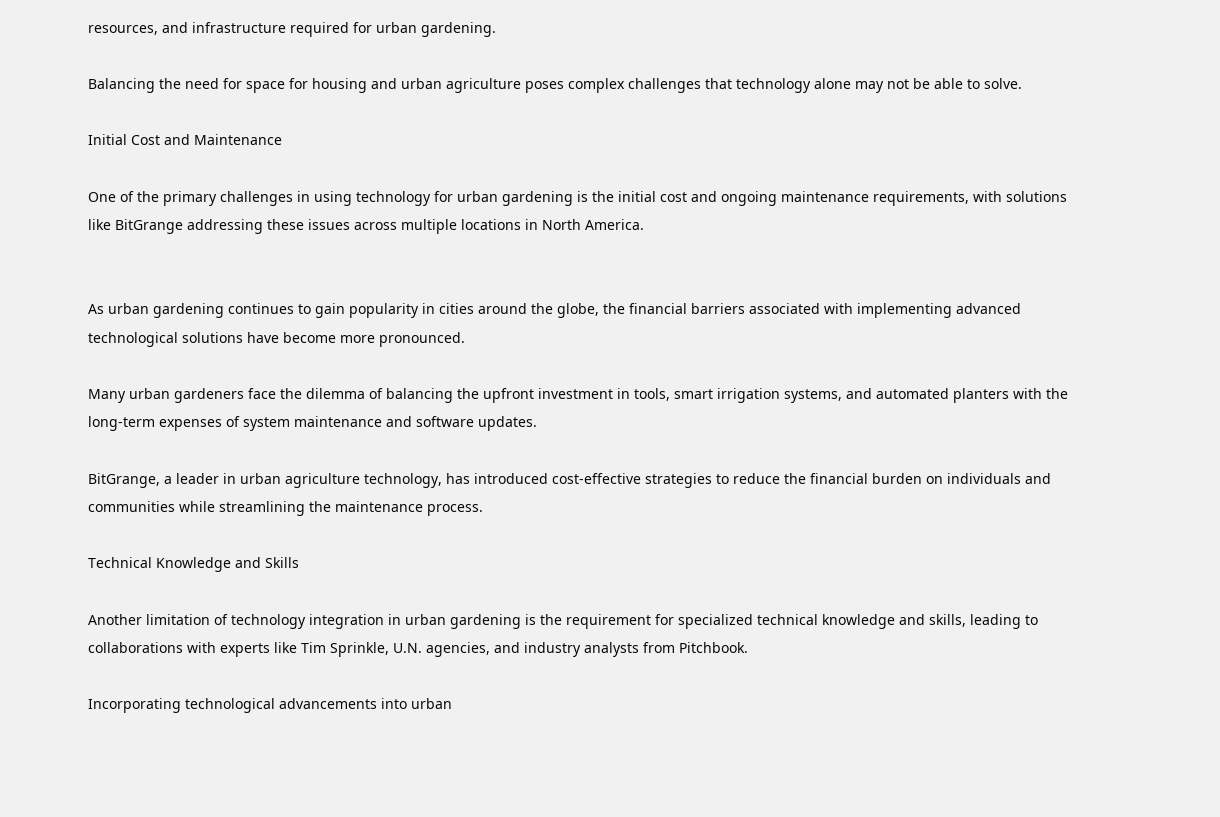resources, and infrastructure required for urban gardening.

Balancing the need for space for housing and urban agriculture poses complex challenges that technology alone may not be able to solve.

Initial Cost and Maintenance

One of the primary challenges in using technology for urban gardening is the initial cost and ongoing maintenance requirements, with solutions like BitGrange addressing these issues across multiple locations in North America.


As urban gardening continues to gain popularity in cities around the globe, the financial barriers associated with implementing advanced technological solutions have become more pronounced.

Many urban gardeners face the dilemma of balancing the upfront investment in tools, smart irrigation systems, and automated planters with the long-term expenses of system maintenance and software updates.

BitGrange, a leader in urban agriculture technology, has introduced cost-effective strategies to reduce the financial burden on individuals and communities while streamlining the maintenance process.

Technical Knowledge and Skills

Another limitation of technology integration in urban gardening is the requirement for specialized technical knowledge and skills, leading to collaborations with experts like Tim Sprinkle, U.N. agencies, and industry analysts from Pitchbook.

Incorporating technological advancements into urban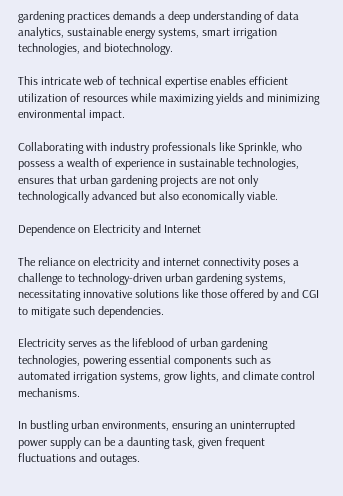gardening practices demands a deep understanding of data analytics, sustainable energy systems, smart irrigation technologies, and biotechnology.

This intricate web of technical expertise enables efficient utilization of resources while maximizing yields and minimizing environmental impact.

Collaborating with industry professionals like Sprinkle, who possess a wealth of experience in sustainable technologies, ensures that urban gardening projects are not only technologically advanced but also economically viable.

Dependence on Electricity and Internet

The reliance on electricity and internet connectivity poses a challenge to technology-driven urban gardening systems, necessitating innovative solutions like those offered by and CGI to mitigate such dependencies.

Electricity serves as the lifeblood of urban gardening technologies, powering essential components such as automated irrigation systems, grow lights, and climate control mechanisms.

In bustling urban environments, ensuring an uninterrupted power supply can be a daunting task, given frequent fluctuations and outages.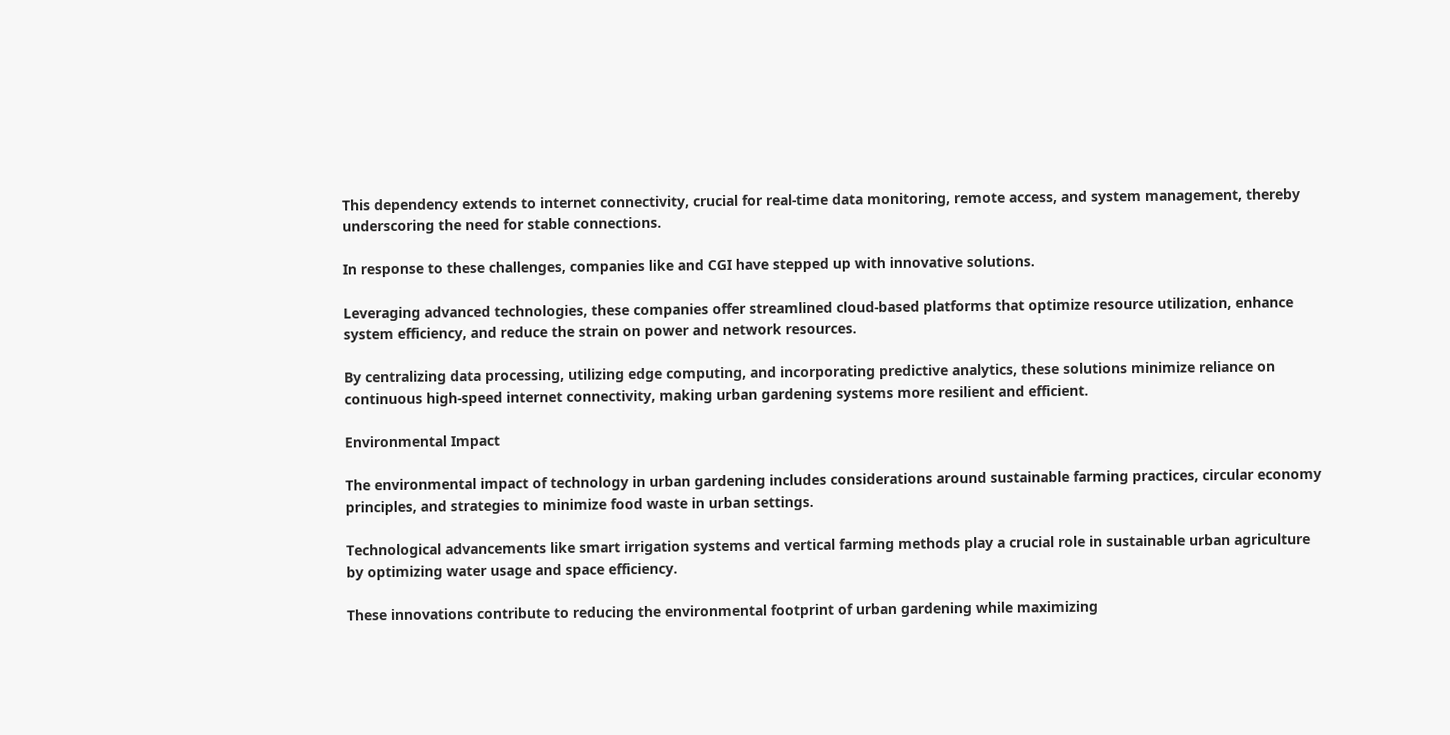This dependency extends to internet connectivity, crucial for real-time data monitoring, remote access, and system management, thereby underscoring the need for stable connections.

In response to these challenges, companies like and CGI have stepped up with innovative solutions.

Leveraging advanced technologies, these companies offer streamlined cloud-based platforms that optimize resource utilization, enhance system efficiency, and reduce the strain on power and network resources.

By centralizing data processing, utilizing edge computing, and incorporating predictive analytics, these solutions minimize reliance on continuous high-speed internet connectivity, making urban gardening systems more resilient and efficient.

Environmental Impact

The environmental impact of technology in urban gardening includes considerations around sustainable farming practices, circular economy principles, and strategies to minimize food waste in urban settings.

Technological advancements like smart irrigation systems and vertical farming methods play a crucial role in sustainable urban agriculture by optimizing water usage and space efficiency.

These innovations contribute to reducing the environmental footprint of urban gardening while maximizing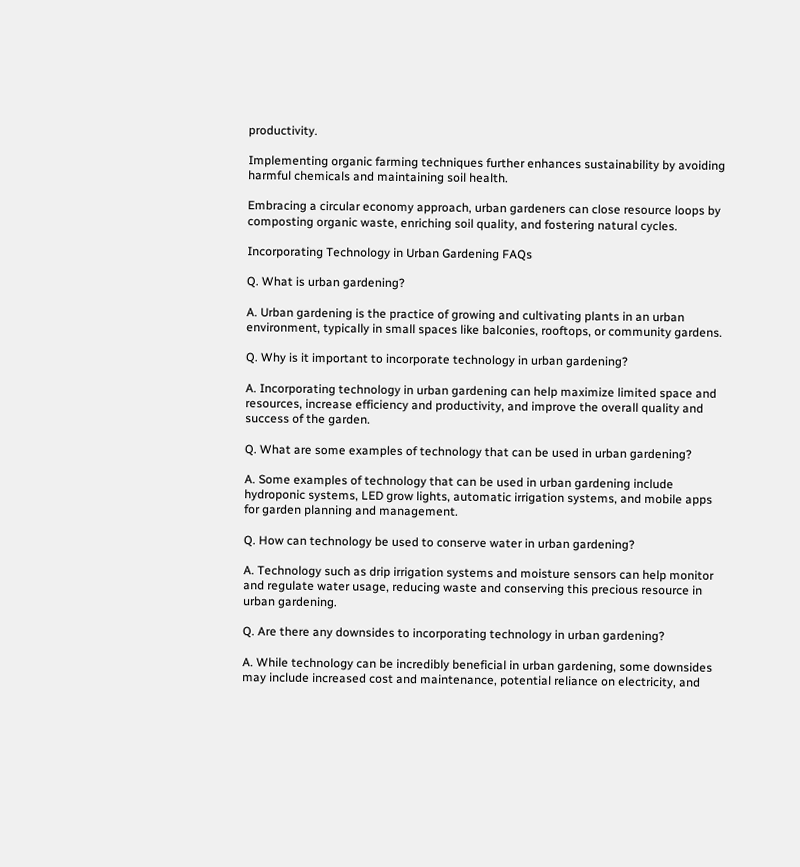productivity.

Implementing organic farming techniques further enhances sustainability by avoiding harmful chemicals and maintaining soil health.

Embracing a circular economy approach, urban gardeners can close resource loops by composting organic waste, enriching soil quality, and fostering natural cycles.

Incorporating Technology in Urban Gardening FAQs

Q. What is urban gardening?

A. Urban gardening is the practice of growing and cultivating plants in an urban environment, typically in small spaces like balconies, rooftops, or community gardens.

Q. Why is it important to incorporate technology in urban gardening?

A. Incorporating technology in urban gardening can help maximize limited space and resources, increase efficiency and productivity, and improve the overall quality and success of the garden.

Q. What are some examples of technology that can be used in urban gardening?

A. Some examples of technology that can be used in urban gardening include hydroponic systems, LED grow lights, automatic irrigation systems, and mobile apps for garden planning and management.

Q. How can technology be used to conserve water in urban gardening?

A. Technology such as drip irrigation systems and moisture sensors can help monitor and regulate water usage, reducing waste and conserving this precious resource in urban gardening.

Q. Are there any downsides to incorporating technology in urban gardening?

A. While technology can be incredibly beneficial in urban gardening, some downsides may include increased cost and maintenance, potential reliance on electricity, and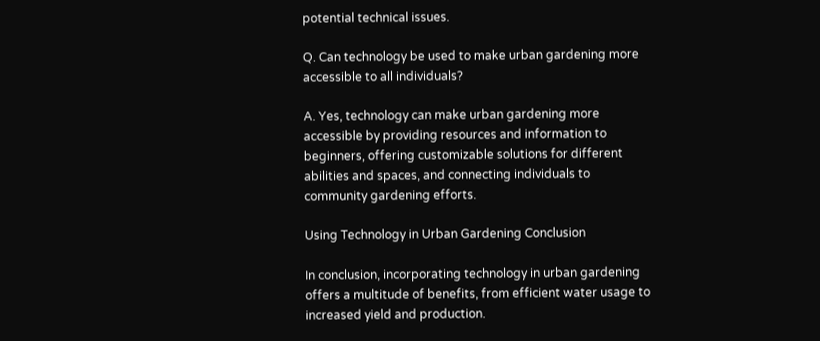potential technical issues.

Q. Can technology be used to make urban gardening more accessible to all individuals?

A. Yes, technology can make urban gardening more accessible by providing resources and information to beginners, offering customizable solutions for different abilities and spaces, and connecting individuals to community gardening efforts.

Using Technology in Urban Gardening Conclusion

In conclusion, incorporating technology in urban gardening offers a multitude of benefits, from efficient water usage to increased yield and production.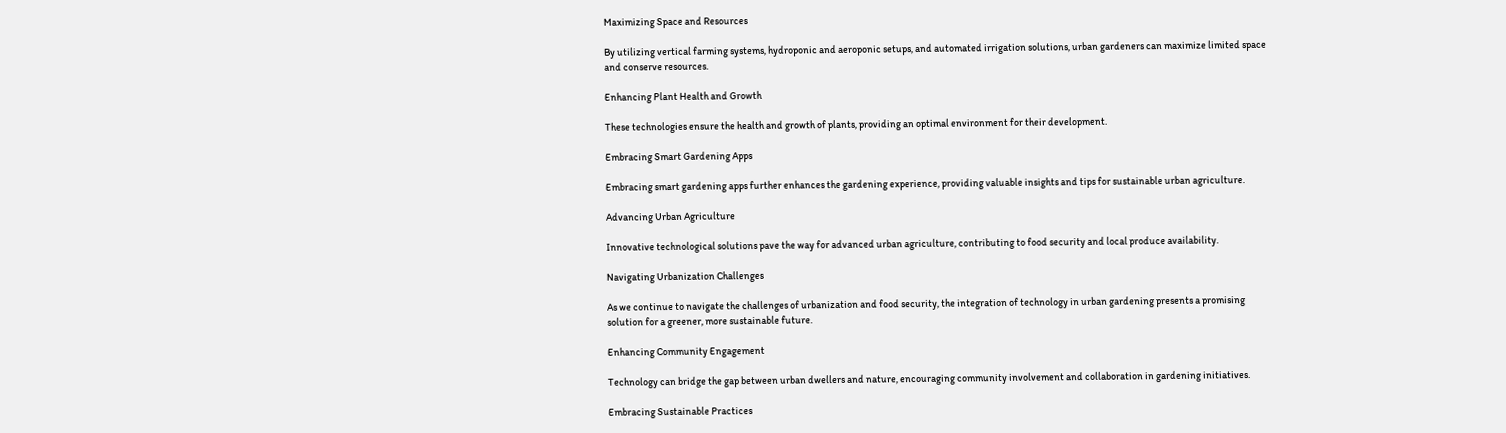Maximizing Space and Resources

By utilizing vertical farming systems, hydroponic and aeroponic setups, and automated irrigation solutions, urban gardeners can maximize limited space and conserve resources.

Enhancing Plant Health and Growth

These technologies ensure the health and growth of plants, providing an optimal environment for their development.

Embracing Smart Gardening Apps

Embracing smart gardening apps further enhances the gardening experience, providing valuable insights and tips for sustainable urban agriculture.

Advancing Urban Agriculture

Innovative technological solutions pave the way for advanced urban agriculture, contributing to food security and local produce availability.

Navigating Urbanization Challenges

As we continue to navigate the challenges of urbanization and food security, the integration of technology in urban gardening presents a promising solution for a greener, more sustainable future.

Enhancing Community Engagement

Technology can bridge the gap between urban dwellers and nature, encouraging community involvement and collaboration in gardening initiatives.

Embracing Sustainable Practices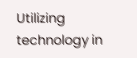Utilizing technology in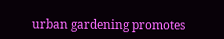urban gardening promotes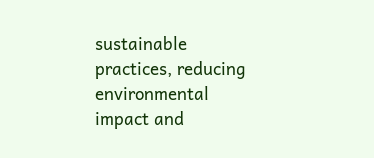sustainable practices, reducing environmental impact and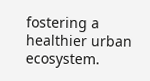fostering a healthier urban ecosystem.